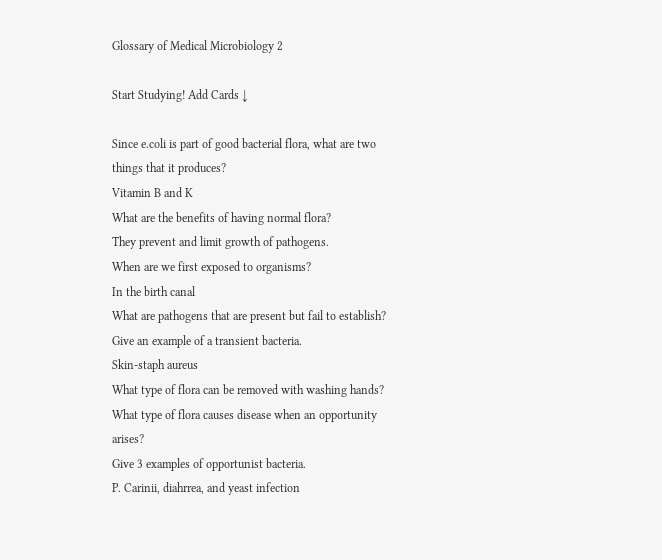Glossary of Medical Microbiology 2

Start Studying! Add Cards ↓

Since e.coli is part of good bacterial flora, what are two things that it produces?
Vitamin B and K
What are the benefits of having normal flora?
They prevent and limit growth of pathogens.
When are we first exposed to organisms?
In the birth canal
What are pathogens that are present but fail to establish?
Give an example of a transient bacteria.
Skin-staph aureus
What type of flora can be removed with washing hands?
What type of flora causes disease when an opportunity arises?
Give 3 examples of opportunist bacteria.
P. Carinii, diahrrea, and yeast infection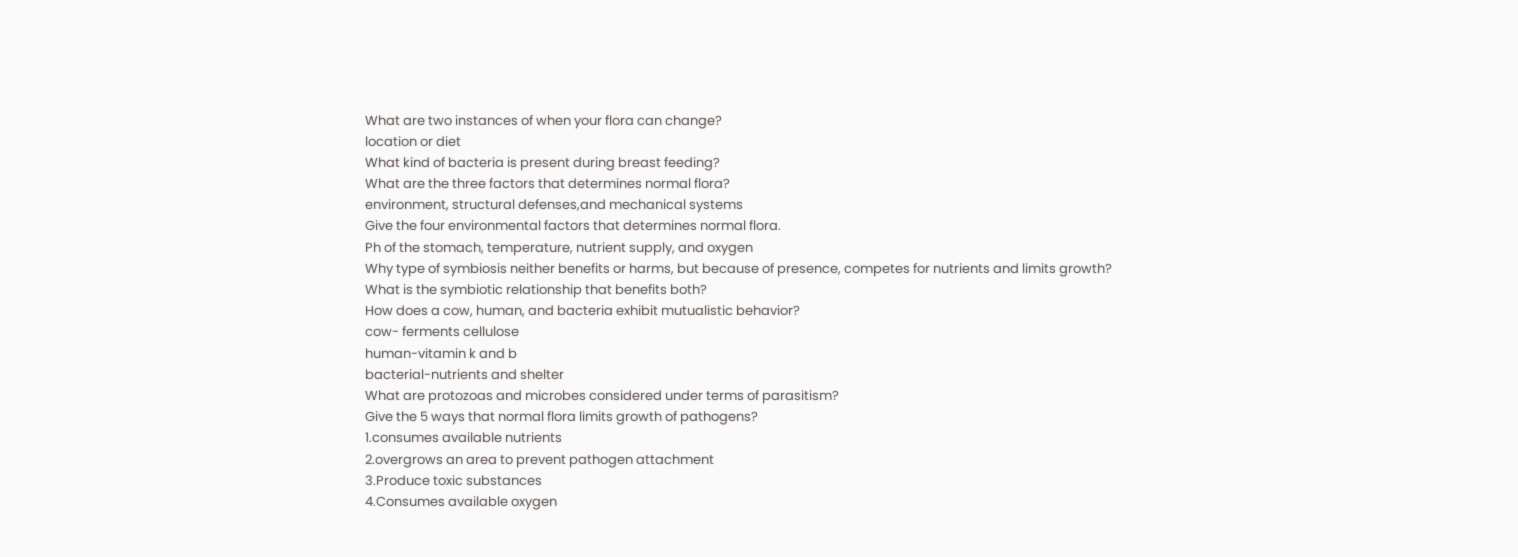What are two instances of when your flora can change?
location or diet
What kind of bacteria is present during breast feeding?
What are the three factors that determines normal flora?
environment, structural defenses,and mechanical systems
Give the four environmental factors that determines normal flora.
Ph of the stomach, temperature, nutrient supply, and oxygen
Why type of symbiosis neither benefits or harms, but because of presence, competes for nutrients and limits growth?
What is the symbiotic relationship that benefits both?
How does a cow, human, and bacteria exhibit mutualistic behavior?
cow- ferments cellulose
human-vitamin k and b
bacterial-nutrients and shelter
What are protozoas and microbes considered under terms of parasitism?
Give the 5 ways that normal flora limits growth of pathogens?
1.consumes available nutrients
2.overgrows an area to prevent pathogen attachment
3.Produce toxic substances
4.Consumes available oxygen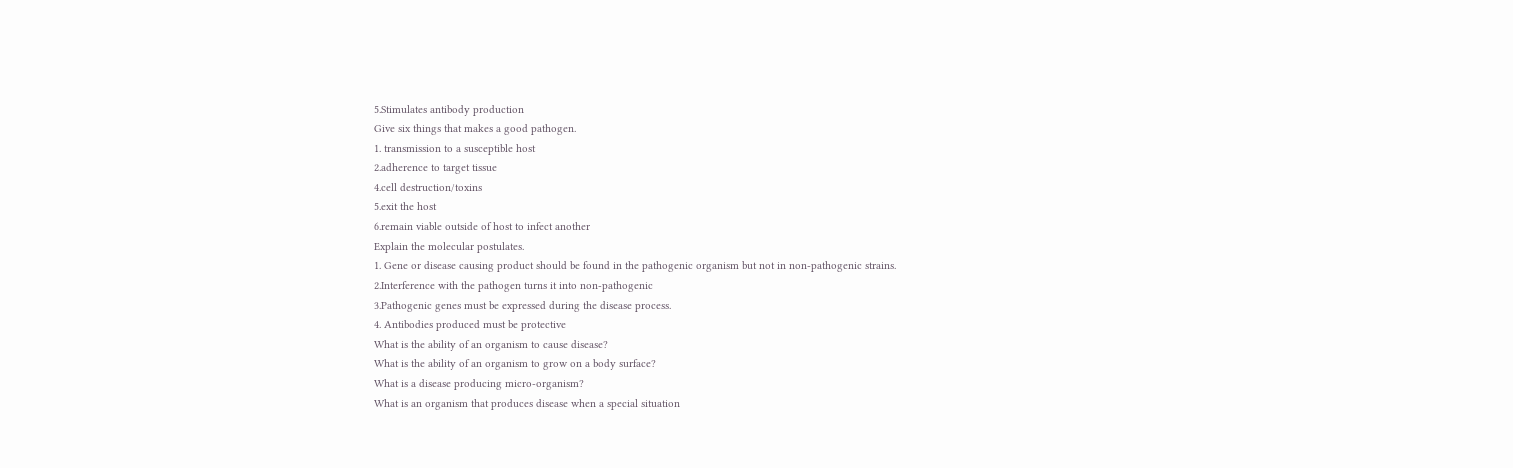5.Stimulates antibody production
Give six things that makes a good pathogen.
1. transmission to a susceptible host
2.adherence to target tissue
4.cell destruction/toxins
5.exit the host
6.remain viable outside of host to infect another
Explain the molecular postulates.
1. Gene or disease causing product should be found in the pathogenic organism but not in non-pathogenic strains.
2.Interference with the pathogen turns it into non-pathogenic
3.Pathogenic genes must be expressed during the disease process.
4. Antibodies produced must be protective
What is the ability of an organism to cause disease?
What is the ability of an organism to grow on a body surface?
What is a disease producing micro-organism?
What is an organism that produces disease when a special situation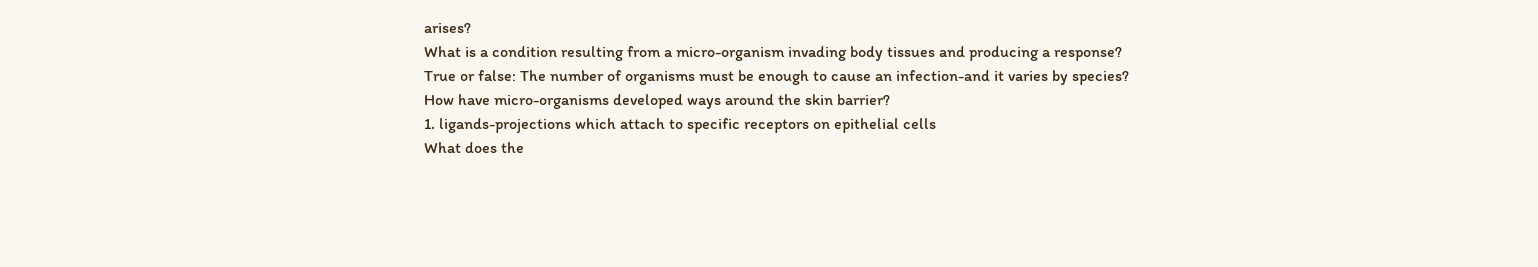arises?
What is a condition resulting from a micro-organism invading body tissues and producing a response?
True or false: The number of organisms must be enough to cause an infection-and it varies by species?
How have micro-organisms developed ways around the skin barrier?
1. ligands-projections which attach to specific receptors on epithelial cells
What does the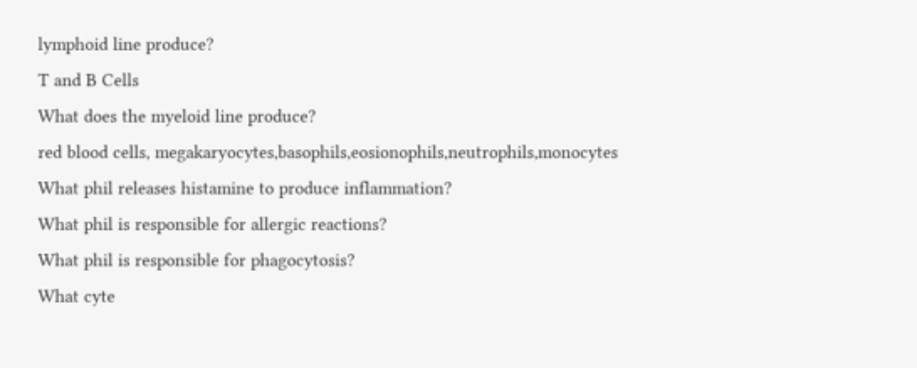lymphoid line produce?
T and B Cells
What does the myeloid line produce?
red blood cells, megakaryocytes,basophils,eosionophils,neutrophils,monocytes
What phil releases histamine to produce inflammation?
What phil is responsible for allergic reactions?
What phil is responsible for phagocytosis?
What cyte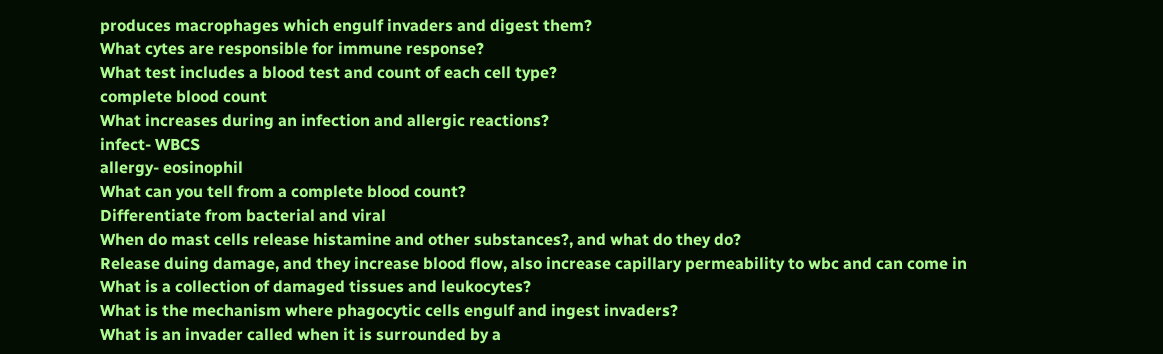produces macrophages which engulf invaders and digest them?
What cytes are responsible for immune response?
What test includes a blood test and count of each cell type?
complete blood count
What increases during an infection and allergic reactions?
infect- WBCS
allergy- eosinophil
What can you tell from a complete blood count?
Differentiate from bacterial and viral
When do mast cells release histamine and other substances?, and what do they do?
Release duing damage, and they increase blood flow, also increase capillary permeability to wbc and can come in
What is a collection of damaged tissues and leukocytes?
What is the mechanism where phagocytic cells engulf and ingest invaders?
What is an invader called when it is surrounded by a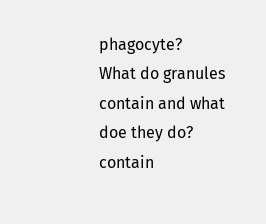phagocyte?
What do granules contain and what doe they do?
contain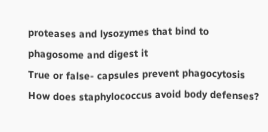proteases and lysozymes that bind to phagosome and digest it
True or false- capsules prevent phagocytosis
How does staphylococcus avoid body defenses?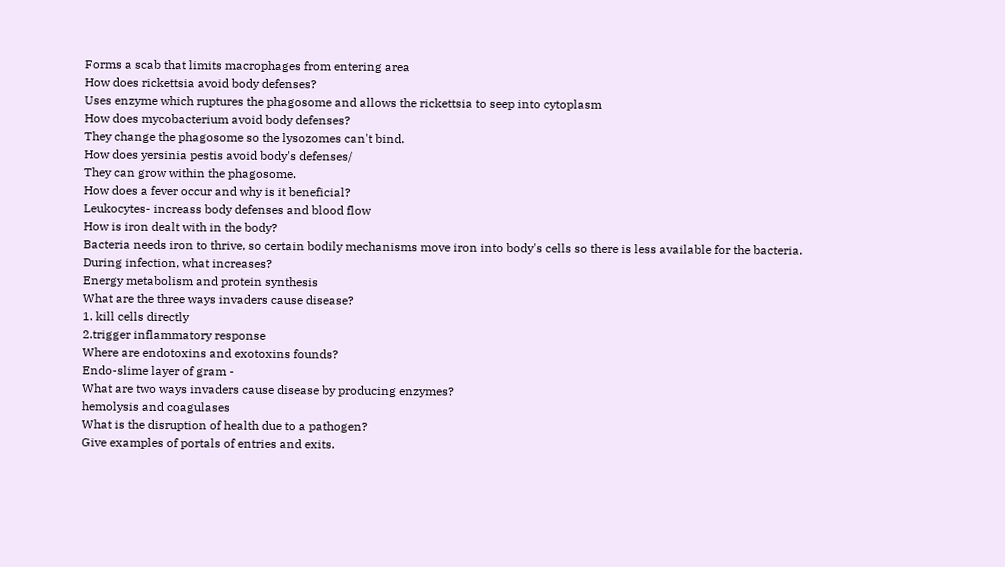Forms a scab that limits macrophages from entering area
How does rickettsia avoid body defenses?
Uses enzyme which ruptures the phagosome and allows the rickettsia to seep into cytoplasm
How does mycobacterium avoid body defenses?
They change the phagosome so the lysozomes can't bind.
How does yersinia pestis avoid body's defenses/
They can grow within the phagosome.
How does a fever occur and why is it beneficial?
Leukocytes- increass body defenses and blood flow
How is iron dealt with in the body?
Bacteria needs iron to thrive, so certain bodily mechanisms move iron into body's cells so there is less available for the bacteria.
During infection, what increases?
Energy metabolism and protein synthesis
What are the three ways invaders cause disease?
1. kill cells directly
2.trigger inflammatory response
Where are endotoxins and exotoxins founds?
Endo-slime layer of gram -
What are two ways invaders cause disease by producing enzymes?
hemolysis and coagulases
What is the disruption of health due to a pathogen?
Give examples of portals of entries and exits.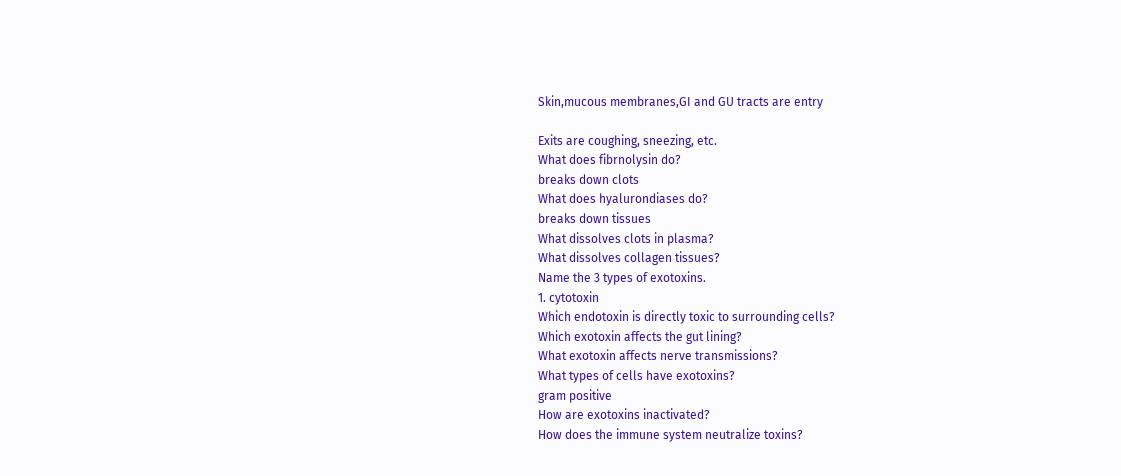Skin,mucous membranes,GI and GU tracts are entry

Exits are coughing, sneezing, etc.
What does fibrnolysin do?
breaks down clots
What does hyalurondiases do?
breaks down tissues
What dissolves clots in plasma?
What dissolves collagen tissues?
Name the 3 types of exotoxins.
1. cytotoxin
Which endotoxin is directly toxic to surrounding cells?
Which exotoxin affects the gut lining?
What exotoxin affects nerve transmissions?
What types of cells have exotoxins?
gram positive
How are exotoxins inactivated?
How does the immune system neutralize toxins?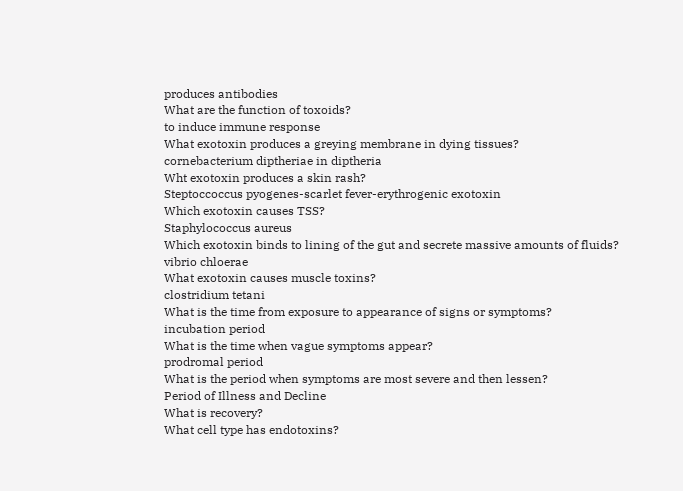produces antibodies
What are the function of toxoids?
to induce immune response
What exotoxin produces a greying membrane in dying tissues?
cornebacterium diptheriae in diptheria
Wht exotoxin produces a skin rash?
Steptoccoccus pyogenes-scarlet fever-erythrogenic exotoxin
Which exotoxin causes TSS?
Staphylococcus aureus
Which exotoxin binds to lining of the gut and secrete massive amounts of fluids?
vibrio chloerae
What exotoxin causes muscle toxins?
clostridium tetani
What is the time from exposure to appearance of signs or symptoms?
incubation period
What is the time when vague symptoms appear?
prodromal period
What is the period when symptoms are most severe and then lessen?
Period of Illness and Decline
What is recovery?
What cell type has endotoxins?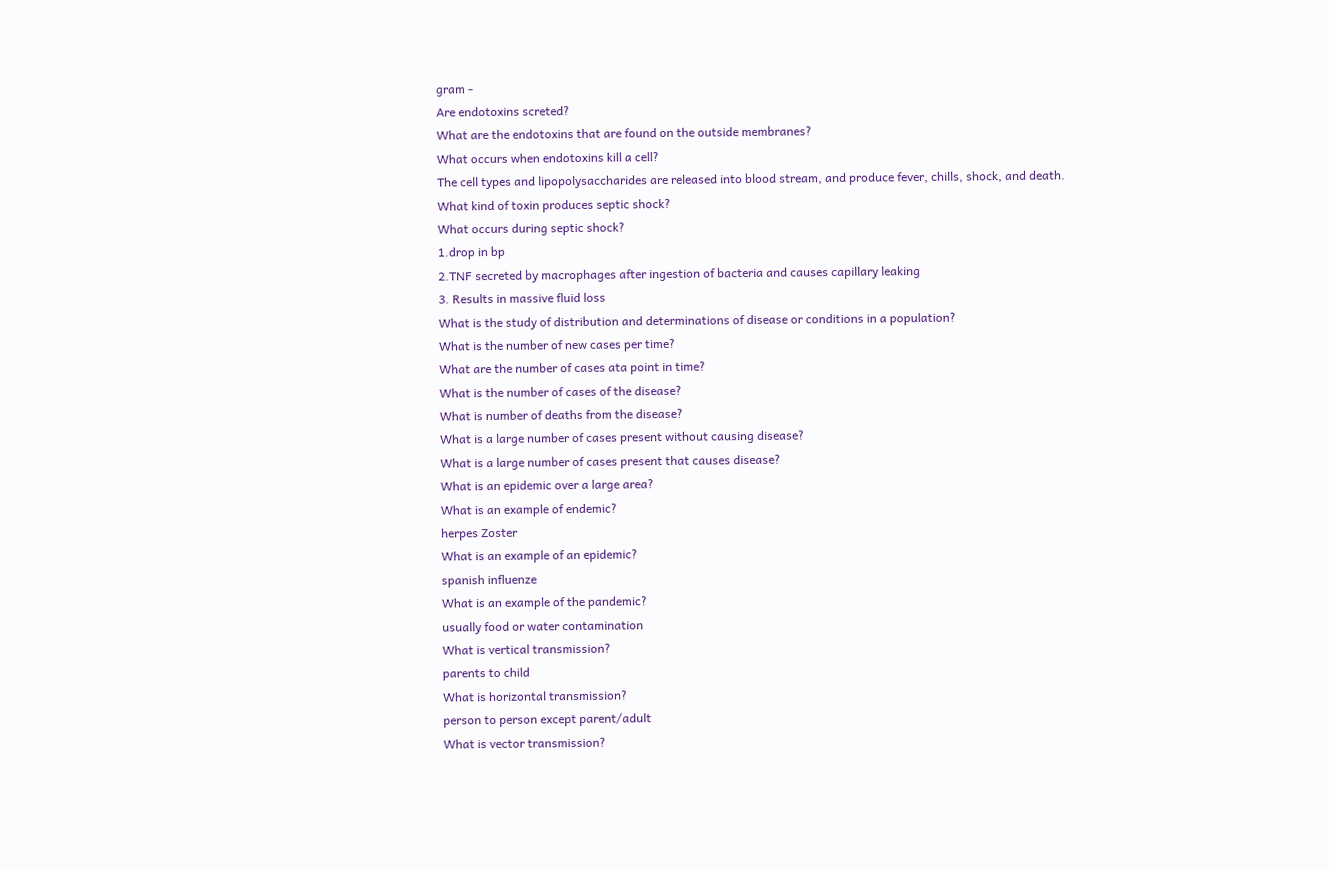gram -
Are endotoxins screted?
What are the endotoxins that are found on the outside membranes?
What occurs when endotoxins kill a cell?
The cell types and lipopolysaccharides are released into blood stream, and produce fever, chills, shock, and death.
What kind of toxin produces septic shock?
What occurs during septic shock?
1.drop in bp
2.TNF secreted by macrophages after ingestion of bacteria and causes capillary leaking
3. Results in massive fluid loss
What is the study of distribution and determinations of disease or conditions in a population?
What is the number of new cases per time?
What are the number of cases ata point in time?
What is the number of cases of the disease?
What is number of deaths from the disease?
What is a large number of cases present without causing disease?
What is a large number of cases present that causes disease?
What is an epidemic over a large area?
What is an example of endemic?
herpes Zoster
What is an example of an epidemic?
spanish influenze
What is an example of the pandemic?
usually food or water contamination
What is vertical transmission?
parents to child
What is horizontal transmission?
person to person except parent/adult
What is vector transmission?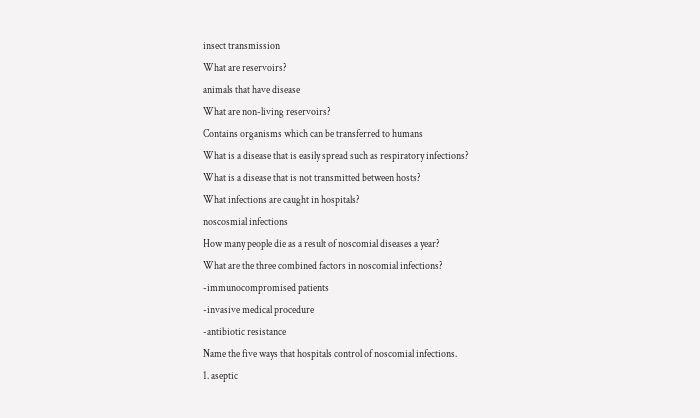insect transmission
What are reservoirs?
animals that have disease
What are non-living reservoirs?
Contains organisms which can be transferred to humans
What is a disease that is easily spread such as respiratory infections?
What is a disease that is not transmitted between hosts?
What infections are caught in hospitals?
noscosmial infections
How many people die as a result of noscomial diseases a year?
What are the three combined factors in noscomial infections?
-immunocompromised patients
-invasive medical procedure
-antibiotic resistance
Name the five ways that hospitals control of noscomial infections.
1. aseptic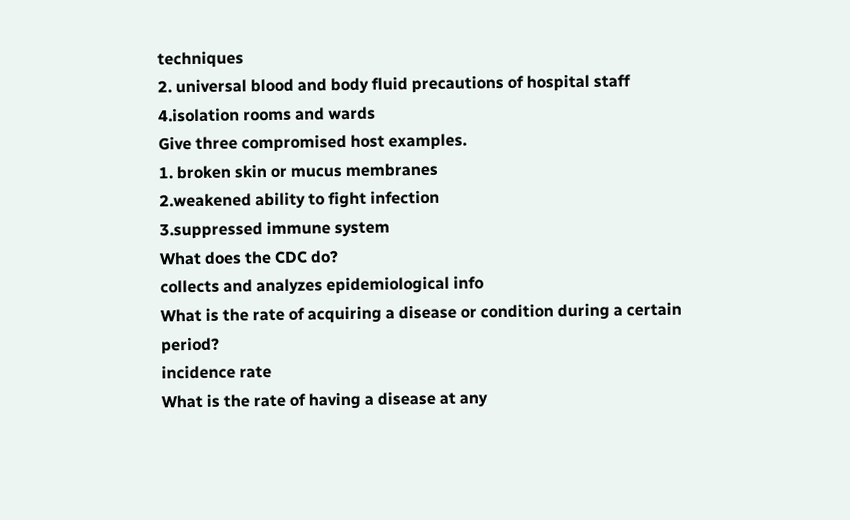techniques
2. universal blood and body fluid precautions of hospital staff
4.isolation rooms and wards
Give three compromised host examples.
1. broken skin or mucus membranes
2.weakened ability to fight infection
3.suppressed immune system
What does the CDC do?
collects and analyzes epidemiological info
What is the rate of acquiring a disease or condition during a certain period?
incidence rate
What is the rate of having a disease at any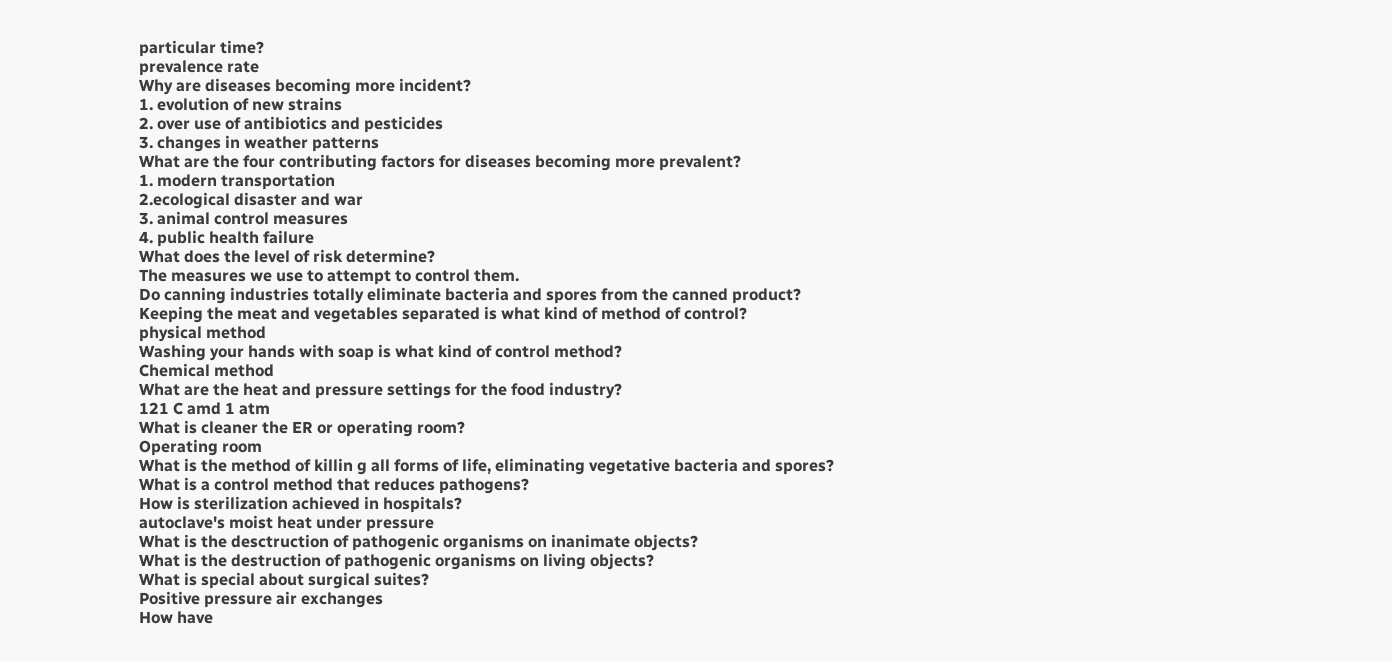particular time?
prevalence rate
Why are diseases becoming more incident?
1. evolution of new strains
2. over use of antibiotics and pesticides
3. changes in weather patterns
What are the four contributing factors for diseases becoming more prevalent?
1. modern transportation
2.ecological disaster and war
3. animal control measures
4. public health failure
What does the level of risk determine?
The measures we use to attempt to control them.
Do canning industries totally eliminate bacteria and spores from the canned product?
Keeping the meat and vegetables separated is what kind of method of control?
physical method
Washing your hands with soap is what kind of control method?
Chemical method
What are the heat and pressure settings for the food industry?
121 C amd 1 atm
What is cleaner the ER or operating room?
Operating room
What is the method of killin g all forms of life, eliminating vegetative bacteria and spores?
What is a control method that reduces pathogens?
How is sterilization achieved in hospitals?
autoclave's moist heat under pressure
What is the desctruction of pathogenic organisms on inanimate objects?
What is the destruction of pathogenic organisms on living objects?
What is special about surgical suites?
Positive pressure air exchanges
How have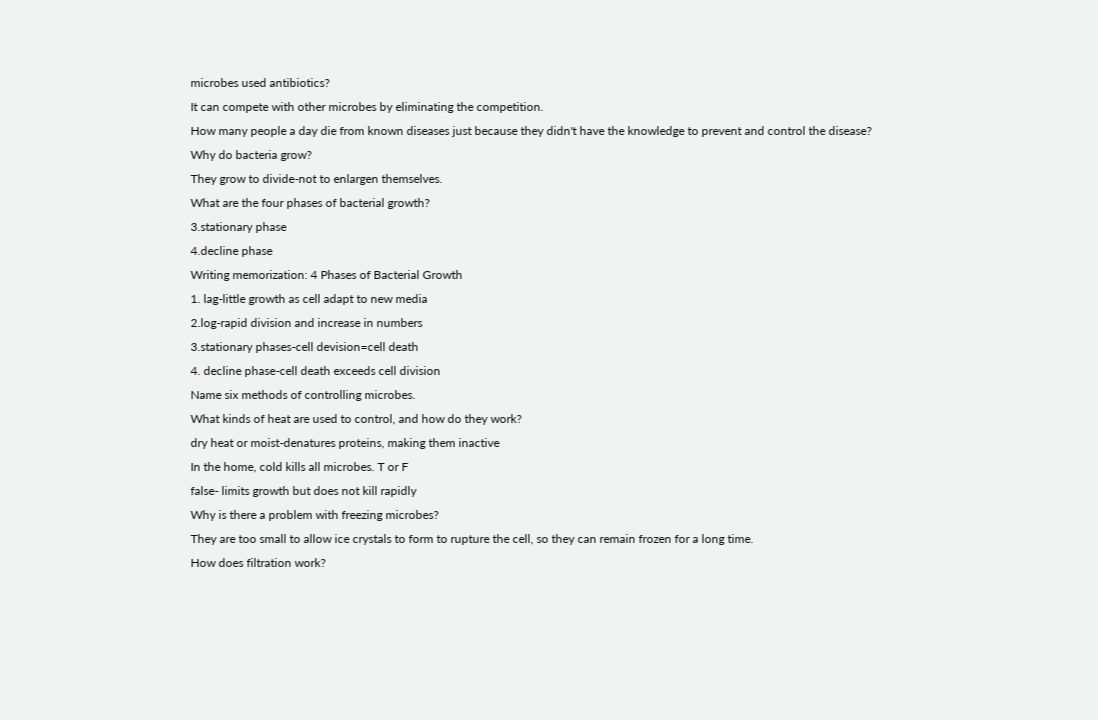microbes used antibiotics?
It can compete with other microbes by eliminating the competition.
How many people a day die from known diseases just because they didn't have the knowledge to prevent and control the disease?
Why do bacteria grow?
They grow to divide-not to enlargen themselves.
What are the four phases of bacterial growth?
3.stationary phase
4.decline phase
Writing memorization: 4 Phases of Bacterial Growth
1. lag-little growth as cell adapt to new media
2.log-rapid division and increase in numbers
3.stationary phases-cell devision=cell death
4. decline phase-cell death exceeds cell division
Name six methods of controlling microbes.
What kinds of heat are used to control, and how do they work?
dry heat or moist-denatures proteins, making them inactive
In the home, cold kills all microbes. T or F
false- limits growth but does not kill rapidly
Why is there a problem with freezing microbes?
They are too small to allow ice crystals to form to rupture the cell, so they can remain frozen for a long time.
How does filtration work?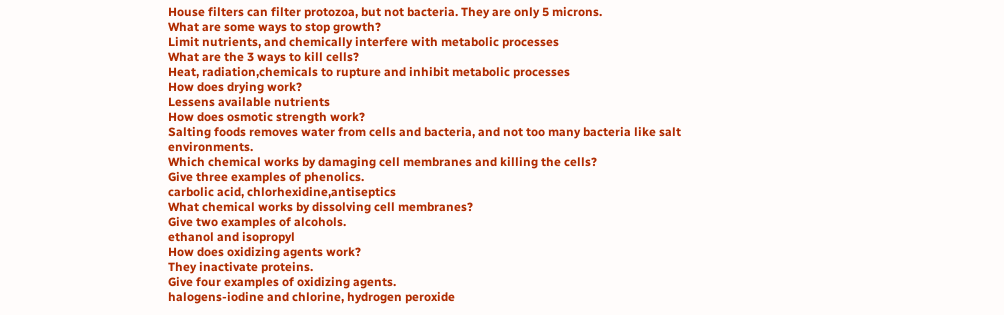House filters can filter protozoa, but not bacteria. They are only 5 microns.
What are some ways to stop growth?
Limit nutrients, and chemically interfere with metabolic processes
What are the 3 ways to kill cells?
Heat, radiation,chemicals to rupture and inhibit metabolic processes
How does drying work?
Lessens available nutrients
How does osmotic strength work?
Salting foods removes water from cells and bacteria, and not too many bacteria like salt environments.
Which chemical works by damaging cell membranes and killing the cells?
Give three examples of phenolics.
carbolic acid, chlorhexidine,antiseptics
What chemical works by dissolving cell membranes?
Give two examples of alcohols.
ethanol and isopropyl
How does oxidizing agents work?
They inactivate proteins.
Give four examples of oxidizing agents.
halogens-iodine and chlorine, hydrogen peroxide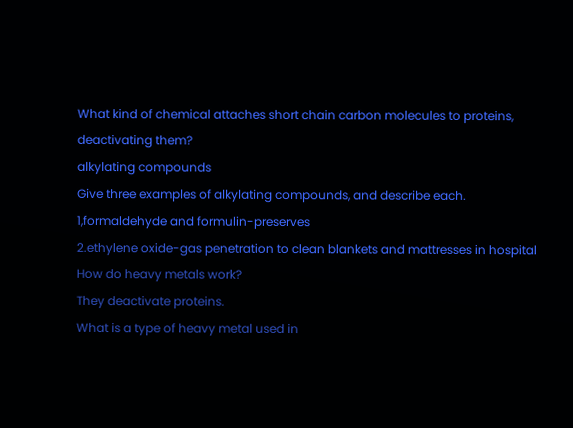What kind of chemical attaches short chain carbon molecules to proteins, deactivating them?
alkylating compounds
Give three examples of alkylating compounds, and describe each.
1,formaldehyde and formulin-preserves
2.ethylene oxide-gas penetration to clean blankets and mattresses in hospital
How do heavy metals work?
They deactivate proteins.
What is a type of heavy metal used in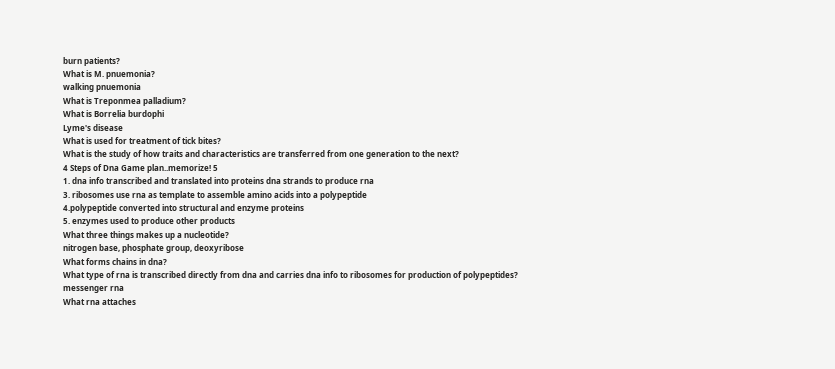burn patients?
What is M. pnuemonia?
walking pnuemonia
What is Treponmea palladium?
What is Borrelia burdophi
Lyme's disease
What is used for treatment of tick bites?
What is the study of how traits and characteristics are transferred from one generation to the next?
4 Steps of Dna Game plan..memorize! 5
1. dna info transcribed and translated into proteins dna strands to produce rna
3. ribosomes use rna as template to assemble amino acids into a polypeptide
4.polypeptide converted into structural and enzyme proteins
5. enzymes used to produce other products
What three things makes up a nucleotide?
nitrogen base, phosphate group, deoxyribose
What forms chains in dna?
What type of rna is transcribed directly from dna and carries dna info to ribosomes for production of polypeptides?
messenger rna
What rna attaches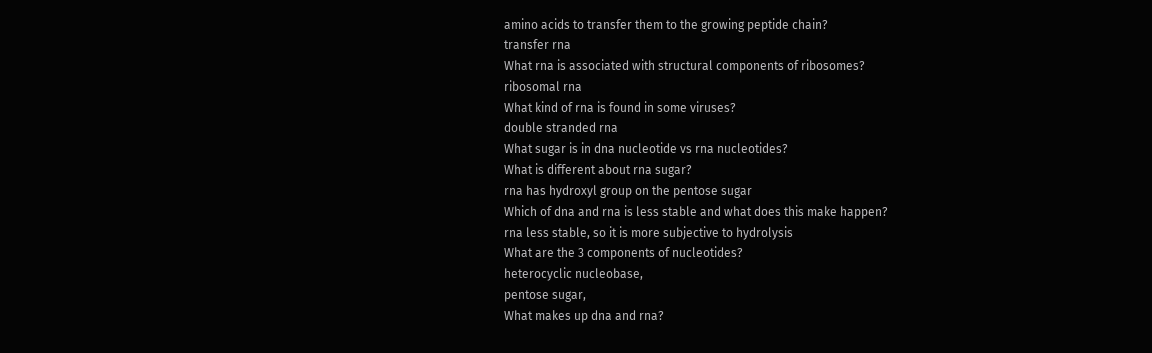amino acids to transfer them to the growing peptide chain?
transfer rna
What rna is associated with structural components of ribosomes?
ribosomal rna
What kind of rna is found in some viruses?
double stranded rna
What sugar is in dna nucleotide vs rna nucleotides?
What is different about rna sugar?
rna has hydroxyl group on the pentose sugar
Which of dna and rna is less stable and what does this make happen?
rna less stable, so it is more subjective to hydrolysis
What are the 3 components of nucleotides?
heterocyclic nucleobase,
pentose sugar,
What makes up dna and rna?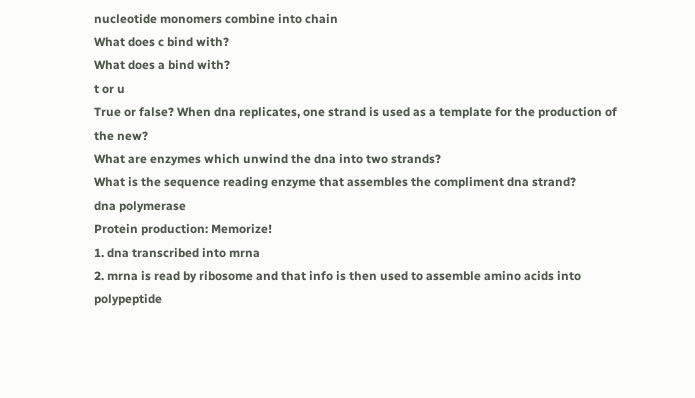nucleotide monomers combine into chain
What does c bind with?
What does a bind with?
t or u
True or false? When dna replicates, one strand is used as a template for the production of the new?
What are enzymes which unwind the dna into two strands?
What is the sequence reading enzyme that assembles the compliment dna strand?
dna polymerase
Protein production: Memorize!
1. dna transcribed into mrna
2. mrna is read by ribosome and that info is then used to assemble amino acids into polypeptide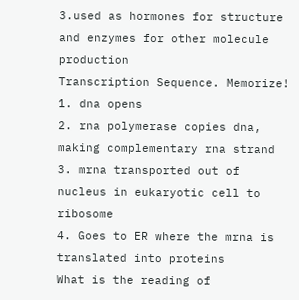3.used as hormones for structure and enzymes for other molecule production
Transcription Sequence. Memorize!
1. dna opens
2. rna polymerase copies dna, making complementary rna strand
3. mrna transported out of nucleus in eukaryotic cell to ribosome
4. Goes to ER where the mrna is translated into proteins
What is the reading of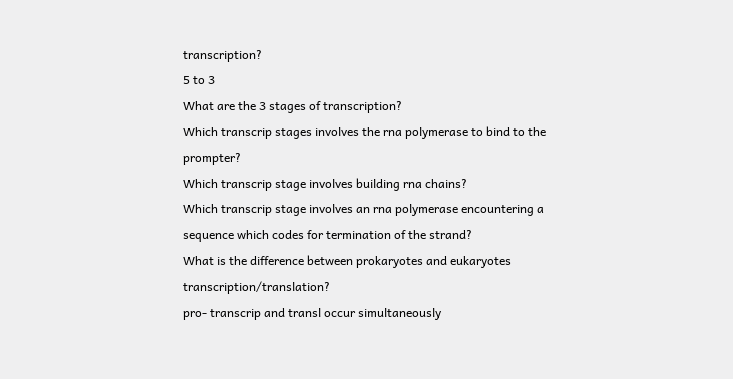transcription?
5 to 3
What are the 3 stages of transcription?
Which transcrip stages involves the rna polymerase to bind to the prompter?
Which transcrip stage involves building rna chains?
Which transcrip stage involves an rna polymerase encountering a sequence which codes for termination of the strand?
What is the difference between prokaryotes and eukaryotes transcription/translation?
pro- transcrip and transl occur simultaneously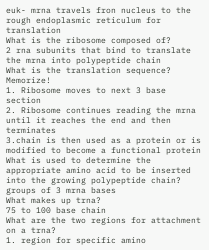euk- mrna travels fron nucleus to the rough endoplasmic reticulum for translation
What is the ribosome composed of?
2 rna subunits that bind to translate the mrna into polypeptide chain
What is the translation sequence? Memorize!
1. Ribosome moves to next 3 base section
2. Ribosome continues reading the mrna until it reaches the end and then terminates
3.chain is then used as a protein or is modified to become a functional protein
What is used to determine the appropriate amino acid to be inserted into the growing polypeptide chain?
groups of 3 mrna bases
What makes up trna?
75 to 100 base chain
What are the two regions for attachment on a trna?
1. region for specific amino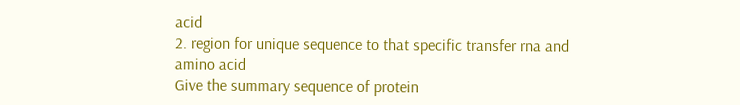acid
2. region for unique sequence to that specific transfer rna and amino acid
Give the summary sequence of protein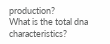production?
What is the total dna characteristics?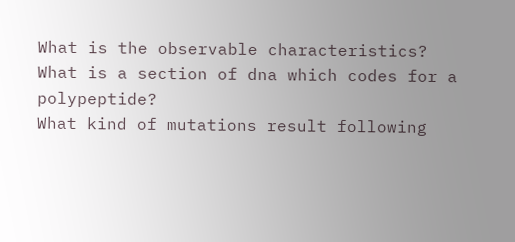What is the observable characteristics?
What is a section of dna which codes for a polypeptide?
What kind of mutations result following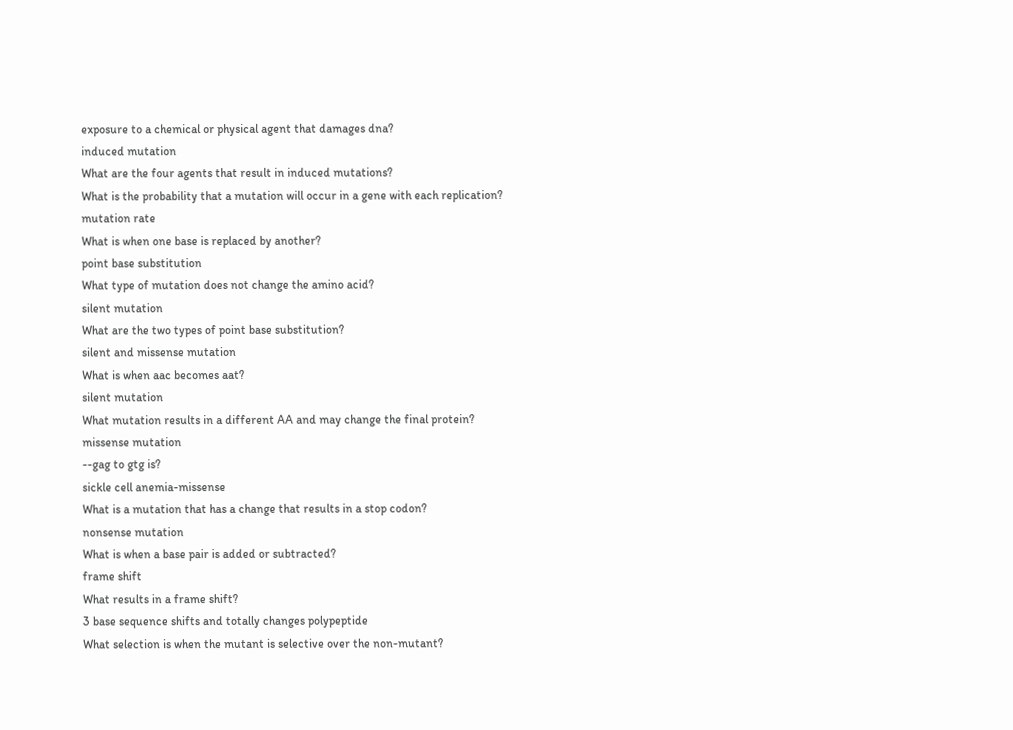exposure to a chemical or physical agent that damages dna?
induced mutation
What are the four agents that result in induced mutations?
What is the probability that a mutation will occur in a gene with each replication?
mutation rate
What is when one base is replaced by another?
point base substitution
What type of mutation does not change the amino acid?
silent mutation
What are the two types of point base substitution?
silent and missense mutation
What is when aac becomes aat?
silent mutation
What mutation results in a different AA and may change the final protein?
missense mutation
--gag to gtg is?
sickle cell anemia-missense
What is a mutation that has a change that results in a stop codon?
nonsense mutation
What is when a base pair is added or subtracted?
frame shift
What results in a frame shift?
3 base sequence shifts and totally changes polypeptide
What selection is when the mutant is selective over the non-mutant?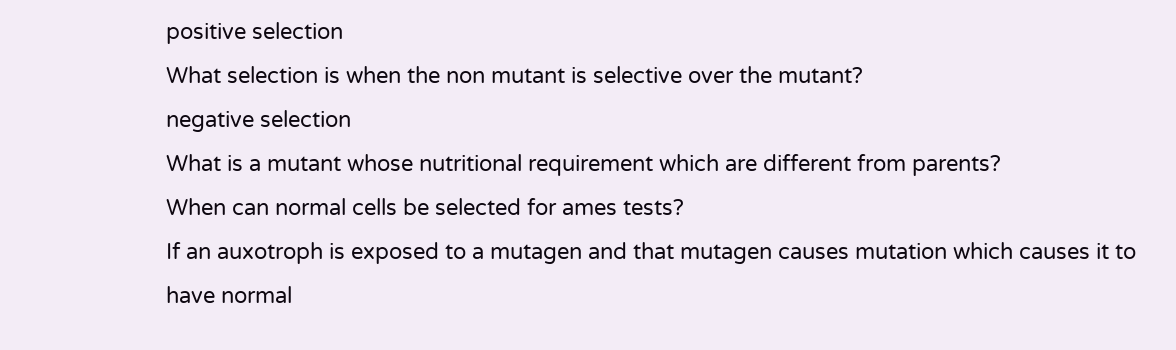positive selection
What selection is when the non mutant is selective over the mutant?
negative selection
What is a mutant whose nutritional requirement which are different from parents?
When can normal cells be selected for ames tests?
If an auxotroph is exposed to a mutagen and that mutagen causes mutation which causes it to have normal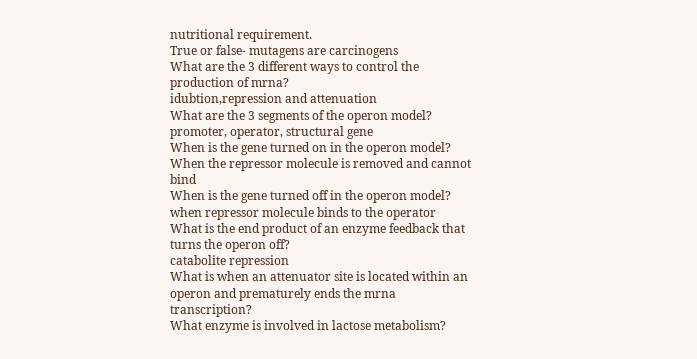nutritional requirement.
True or false- mutagens are carcinogens
What are the 3 different ways to control the production of mrna?
idubtion,repression and attenuation
What are the 3 segments of the operon model?
promoter, operator, structural gene
When is the gene turned on in the operon model?
When the repressor molecule is removed and cannot bind
When is the gene turned off in the operon model?
when repressor molecule binds to the operator
What is the end product of an enzyme feedback that turns the operon off?
catabolite repression
What is when an attenuator site is located within an operon and prematurely ends the mrna transcription?
What enzyme is involved in lactose metabolism?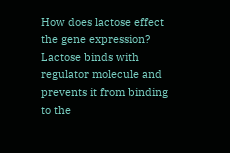How does lactose effect the gene expression?
Lactose binds with regulator molecule and prevents it from binding to the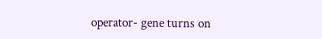operator- gene turns on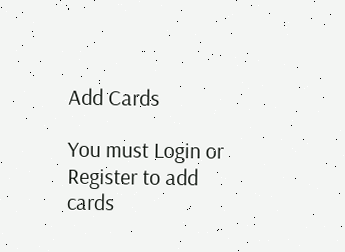Add Cards

You must Login or Register to add cards